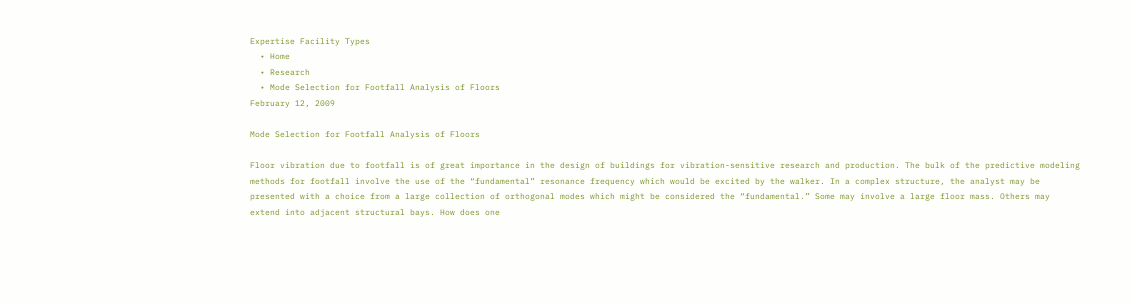Expertise Facility Types
  • Home
  • Research
  • Mode Selection for Footfall Analysis of Floors
February 12, 2009

Mode Selection for Footfall Analysis of Floors

Floor vibration due to footfall is of great importance in the design of buildings for vibration-sensitive research and production. The bulk of the predictive modeling methods for footfall involve the use of the “fundamental” resonance frequency which would be excited by the walker. In a complex structure, the analyst may be presented with a choice from a large collection of orthogonal modes which might be considered the “fundamental.” Some may involve a large floor mass. Others may extend into adjacent structural bays. How does one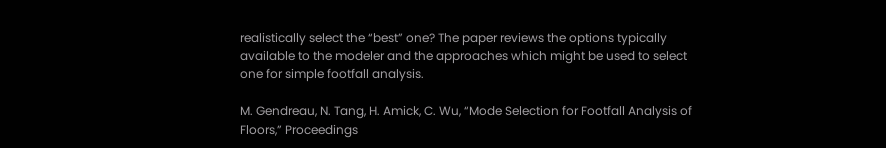realistically select the “best” one? The paper reviews the options typically available to the modeler and the approaches which might be used to select one for simple footfall analysis.

M. Gendreau, N. Tang, H. Amick, C. Wu, “Mode Selection for Footfall Analysis of Floors,” Proceedings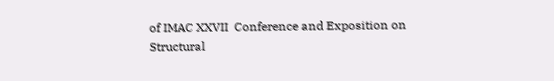of IMAC XXVII  Conference and Exposition on Structural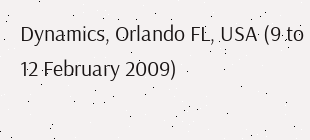Dynamics, Orlando FL, USA (9 to 12 February 2009)